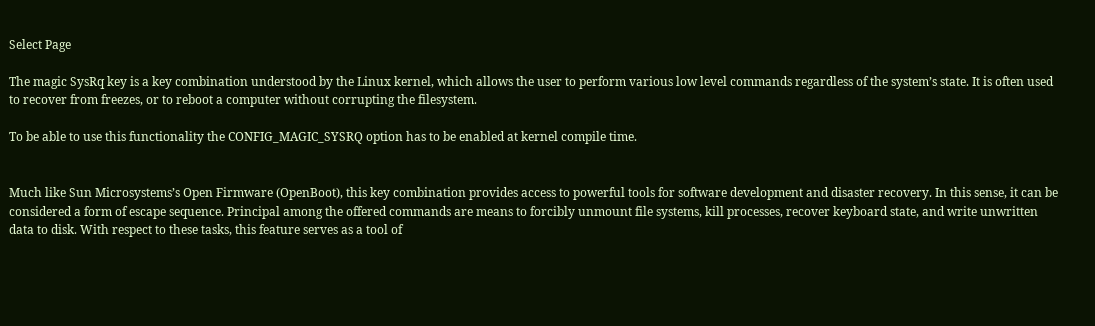Select Page

The magic SysRq key is a key combination understood by the Linux kernel, which allows the user to perform various low level commands regardless of the system’s state. It is often used to recover from freezes, or to reboot a computer without corrupting the filesystem.

To be able to use this functionality the CONFIG_MAGIC_SYSRQ option has to be enabled at kernel compile time.


Much like Sun Microsystems’s Open Firmware (OpenBoot), this key combination provides access to powerful tools for software development and disaster recovery. In this sense, it can be considered a form of escape sequence. Principal among the offered commands are means to forcibly unmount file systems, kill processes, recover keyboard state, and write unwritten data to disk. With respect to these tasks, this feature serves as a tool of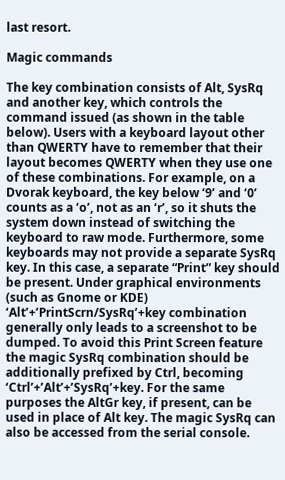last resort.

Magic commands

The key combination consists of Alt, SysRq and another key, which controls the command issued (as shown in the table below). Users with a keyboard layout other than QWERTY have to remember that their layout becomes QWERTY when they use one of these combinations. For example, on a Dvorak keyboard, the key below ‘9’ and ‘0’ counts as a ‘o’, not as an ‘r’, so it shuts the system down instead of switching the keyboard to raw mode. Furthermore, some keyboards may not provide a separate SysRq key. In this case, a separate “Print” key should be present. Under graphical environments (such as Gnome or KDE) ‘Alt’+’PrintScrn/SysRq’+key combination generally only leads to a screenshot to be dumped. To avoid this Print Screen feature the magic SysRq combination should be additionally prefixed by Ctrl, becoming ‘Ctrl’+’Alt’+’SysRq’+key. For the same purposes the AltGr key, if present, can be used in place of Alt key. The magic SysRq can also be accessed from the serial console.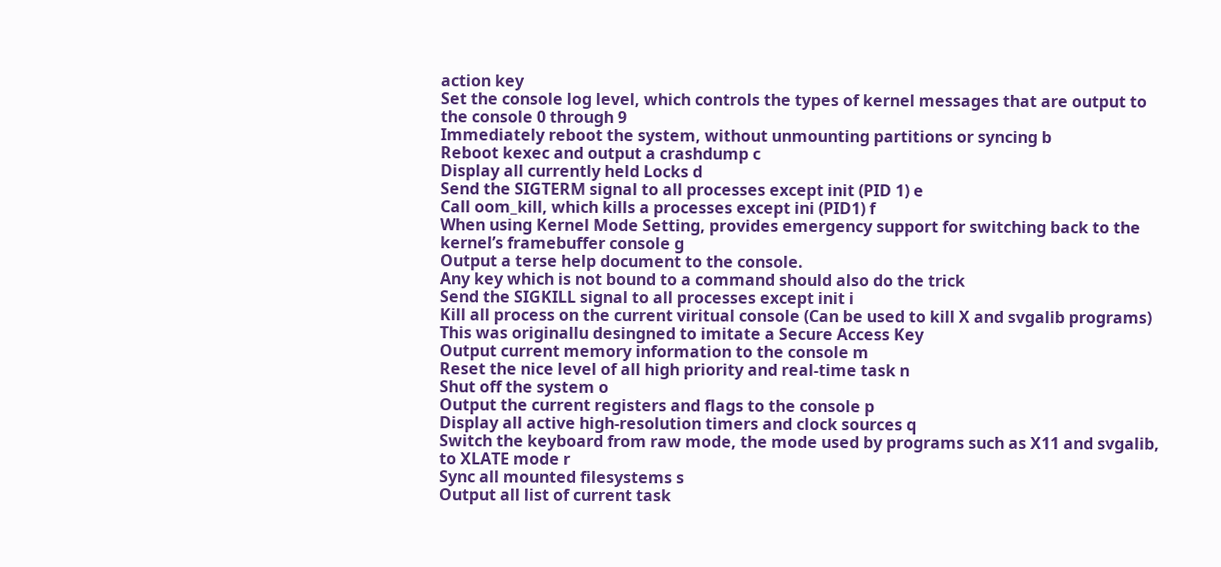action key
Set the console log level, which controls the types of kernel messages that are output to the console 0 through 9
Immediately reboot the system, without unmounting partitions or syncing b
Reboot kexec and output a crashdump c
Display all currently held Locks d
Send the SIGTERM signal to all processes except init (PID 1) e
Call oom_kill, which kills a processes except ini (PID1) f
When using Kernel Mode Setting, provides emergency support for switching back to the kernel’s framebuffer console g
Output a terse help document to the console.
Any key which is not bound to a command should also do the trick
Send the SIGKILL signal to all processes except init i
Kill all process on the current viritual console (Can be used to kill X and svgalib programs)
This was originallu desingned to imitate a Secure Access Key
Output current memory information to the console m
Reset the nice level of all high priority and real-time task n
Shut off the system o
Output the current registers and flags to the console p
Display all active high-resolution timers and clock sources q
Switch the keyboard from raw mode, the mode used by programs such as X11 and svgalib, to XLATE mode r
Sync all mounted filesystems s
Output all list of current task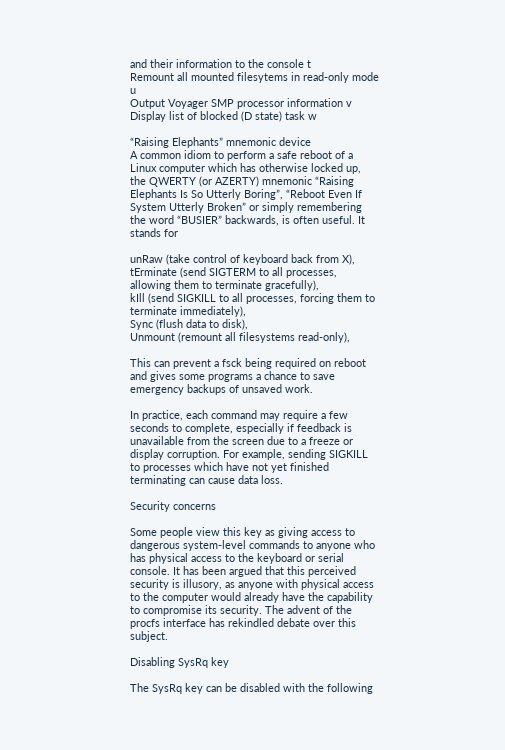and their information to the console t
Remount all mounted filesytems in read-only mode u
Output Voyager SMP processor information v
Display list of blocked (D state) task w

“Raising Elephants” mnemonic device
A common idiom to perform a safe reboot of a Linux computer which has otherwise locked up, the QWERTY (or AZERTY) mnemonic “Raising Elephants Is So Utterly Boring”, “Reboot Even If System Utterly Broken” or simply remembering the word “BUSIER” backwards, is often useful. It stands for

unRaw (take control of keyboard back from X),
tErminate (send SIGTERM to all processes, allowing them to terminate gracefully),
kIll (send SIGKILL to all processes, forcing them to terminate immediately),
Sync (flush data to disk),
Unmount (remount all filesystems read-only),

This can prevent a fsck being required on reboot and gives some programs a chance to save emergency backups of unsaved work.

In practice, each command may require a few seconds to complete, especially if feedback is unavailable from the screen due to a freeze or display corruption. For example, sending SIGKILL to processes which have not yet finished terminating can cause data loss.

Security concerns

Some people view this key as giving access to dangerous system-level commands to anyone who has physical access to the keyboard or serial console. It has been argued that this perceived security is illusory, as anyone with physical access to the computer would already have the capability to compromise its security. The advent of the procfs interface has rekindled debate over this subject.

Disabling SysRq key

The SysRq key can be disabled with the following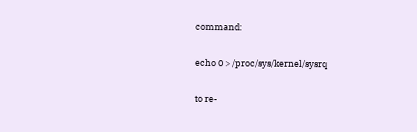command:

echo 0 > /proc/sys/kernel/sysrq

to re-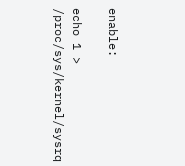enable:

echo 1 > /proc/sys/kernel/sysrq